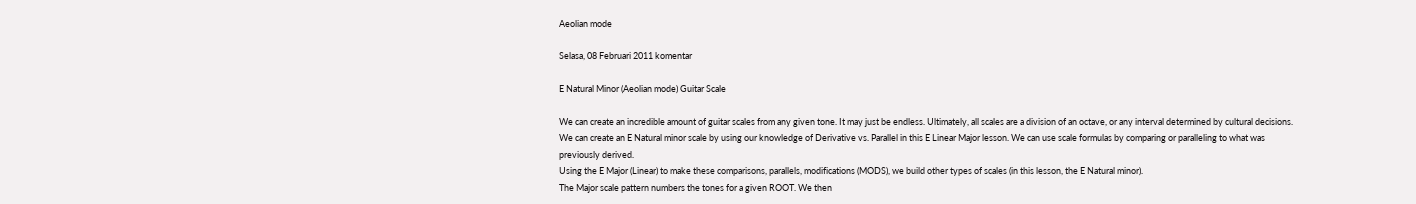Aeolian mode

Selasa, 08 Februari 2011 komentar

E Natural Minor (Aeolian mode) Guitar Scale

We can create an incredible amount of guitar scales from any given tone. It may just be endless. Ultimately, all scales are a division of an octave, or any interval determined by cultural decisions.
We can create an E Natural minor scale by using our knowledge of Derivative vs. Parallel in this E Linear Major lesson. We can use scale formulas by comparing or paralleling to what was previously derived.
Using the E Major (Linear) to make these comparisons, parallels, modifications (MODS), we build other types of scales (in this lesson, the E Natural minor).
The Major scale pattern numbers the tones for a given ROOT. We then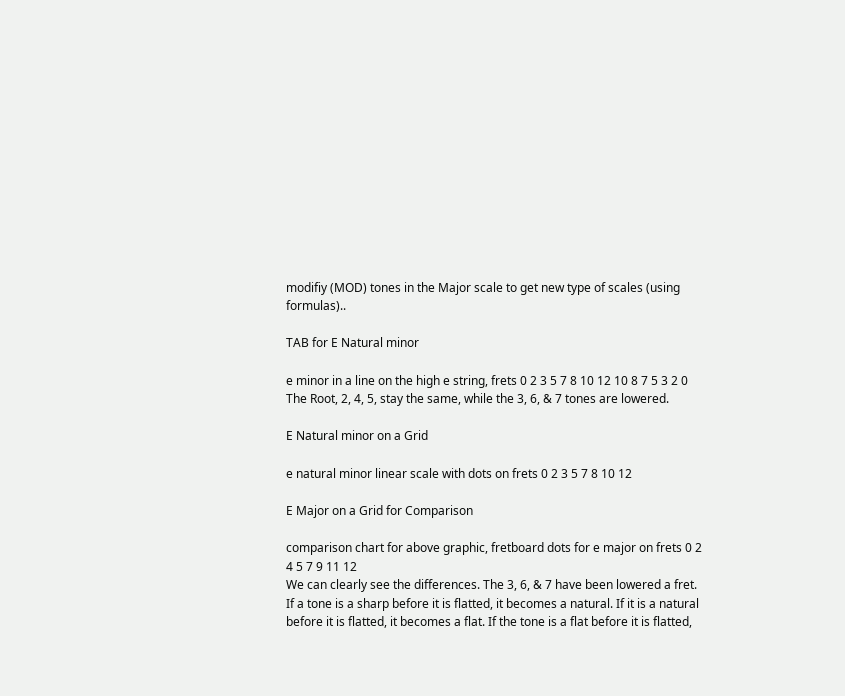modifiy (MOD) tones in the Major scale to get new type of scales (using formulas)..

TAB for E Natural minor

e minor in a line on the high e string, frets 0 2 3 5 7 8 10 12 10 8 7 5 3 2 0
The Root, 2, 4, 5, stay the same, while the 3, 6, & 7 tones are lowered.

E Natural minor on a Grid

e natural minor linear scale with dots on frets 0 2 3 5 7 8 10 12

E Major on a Grid for Comparison

comparison chart for above graphic, fretboard dots for e major on frets 0 2 4 5 7 9 11 12
We can clearly see the differences. The 3, 6, & 7 have been lowered a fret.
If a tone is a sharp before it is flatted, it becomes a natural. If it is a natural before it is flatted, it becomes a flat. If the tone is a flat before it is flatted,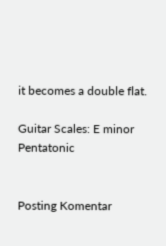it becomes a double flat.

Guitar Scales: E minor Pentatonic


Posting Komentar